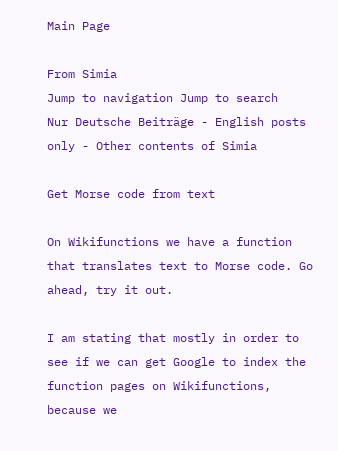Main Page

From Simia
Jump to navigation Jump to search
Nur Deutsche Beiträge - English posts only - Other contents of Simia

Get Morse code from text

On Wikifunctions we have a function that translates text to Morse code. Go ahead, try it out.

I am stating that mostly in order to see if we can get Google to index the function pages on Wikifunctions, because we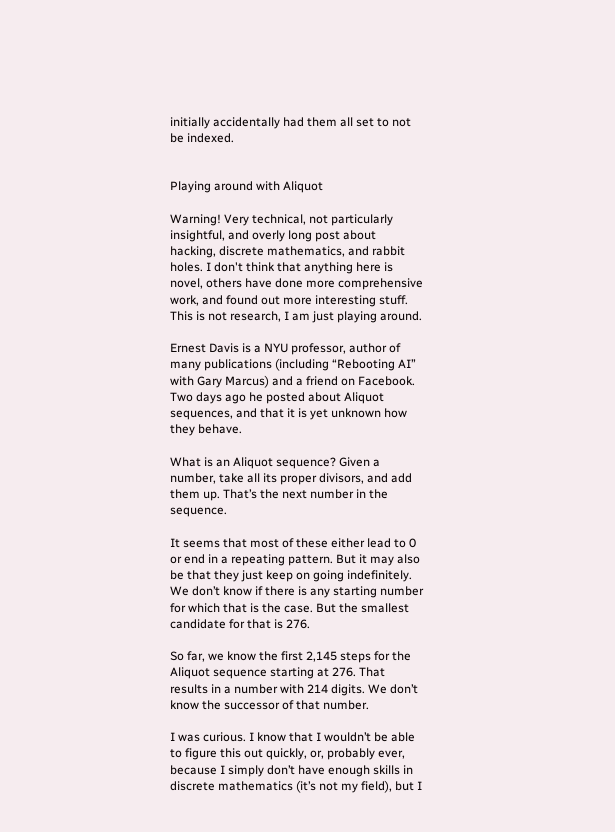initially accidentally had them all set to not be indexed.


Playing around with Aliquot

Warning! Very technical, not particularly insightful, and overly long post about hacking, discrete mathematics, and rabbit holes. I don't think that anything here is novel, others have done more comprehensive work, and found out more interesting stuff. This is not research, I am just playing around.

Ernest Davis is a NYU professor, author of many publications (including “Rebooting AI” with Gary Marcus) and a friend on Facebook. Two days ago he posted about Aliquot sequences, and that it is yet unknown how they behave.

What is an Aliquot sequence? Given a number, take all its proper divisors, and add them up. That’s the next number in the sequence.

It seems that most of these either lead to 0 or end in a repeating pattern. But it may also be that they just keep on going indefinitely. We don’t know if there is any starting number for which that is the case. But the smallest candidate for that is 276.

So far, we know the first 2,145 steps for the Aliquot sequence starting at 276. That results in a number with 214 digits. We don’t know the successor of that number.

I was curious. I know that I wouldn’t be able to figure this out quickly, or, probably ever, because I simply don’t have enough skills in discrete mathematics (it’s not my field), but I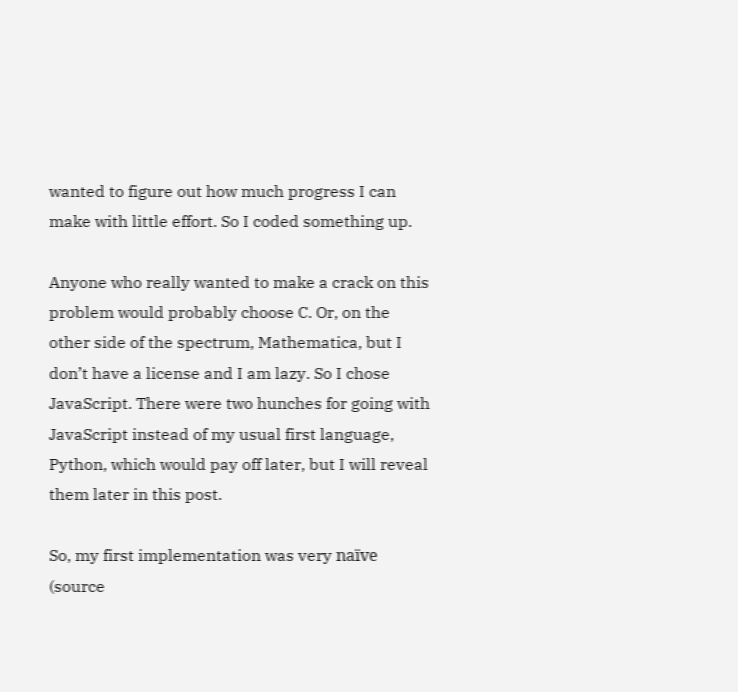wanted to figure out how much progress I can make with little effort. So I coded something up.

Anyone who really wanted to make a crack on this problem would probably choose C. Or, on the other side of the spectrum, Mathematica, but I don’t have a license and I am lazy. So I chose JavaScript. There were two hunches for going with JavaScript instead of my usual first language, Python, which would pay off later, but I will reveal them later in this post.

So, my first implementation was very naïve (source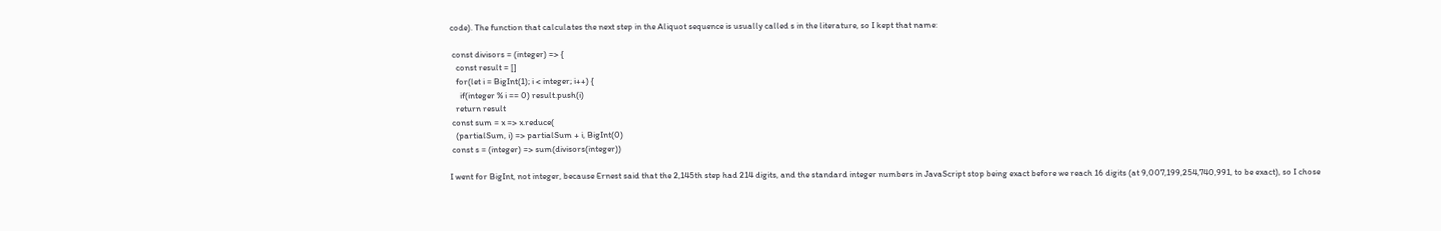code). The function that calculates the next step in the Aliquot sequence is usually called s in the literature, so I kept that name:

 const divisors = (integer) => {
   const result = []
   for(let i = BigInt(1); i < integer; i++) {
     if(integer % i == 0) result.push(i)
   return result
 const sum = x => x.reduce(
   (partialSum, i) => partialSum + i, BigInt(0)
 const s = (integer) => sum(divisors(integer))

I went for BigInt, not integer, because Ernest said that the 2,145th step had 214 digits, and the standard integer numbers in JavaScript stop being exact before we reach 16 digits (at 9,007,199,254,740,991, to be exact), so I chose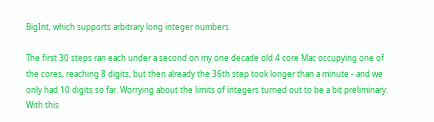BigInt, which supports arbitrary long integer numbers.

The first 30 steps ran each under a second on my one decade old 4 core Mac occupying one of the cores, reaching 8 digits, but then already the 36th step took longer than a minute - and we only had 10 digits so far. Worrying about the limits of integers turned out to be a bit preliminary: With this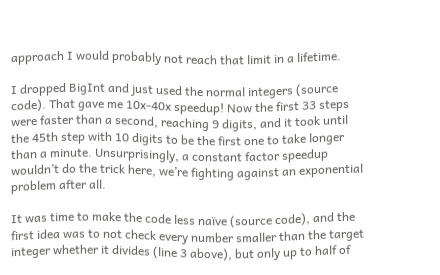approach I would probably not reach that limit in a lifetime.

I dropped BigInt and just used the normal integers (source code). That gave me 10x-40x speedup! Now the first 33 steps were faster than a second, reaching 9 digits, and it took until the 45th step with 10 digits to be the first one to take longer than a minute. Unsurprisingly, a constant factor speedup wouldn’t do the trick here, we’re fighting against an exponential problem after all.

It was time to make the code less naïve (source code), and the first idea was to not check every number smaller than the target integer whether it divides (line 3 above), but only up to half of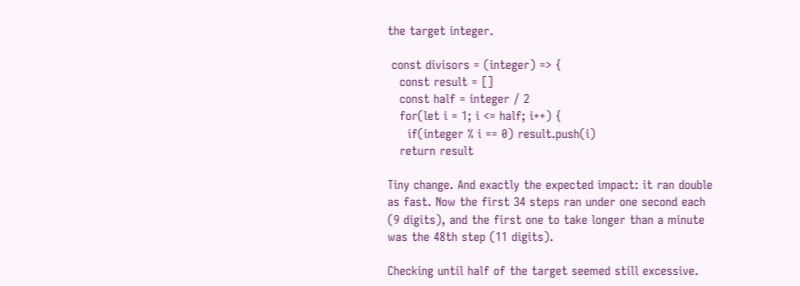the target integer.

 const divisors = (integer) => {
   const result = []
   const half = integer / 2
   for(let i = 1; i <= half; i++) {
     if(integer % i == 0) result.push(i)
   return result

Tiny change. And exactly the expected impact: it ran double as fast. Now the first 34 steps ran under one second each (9 digits), and the first one to take longer than a minute was the 48th step (11 digits).

Checking until half of the target seemed still excessive.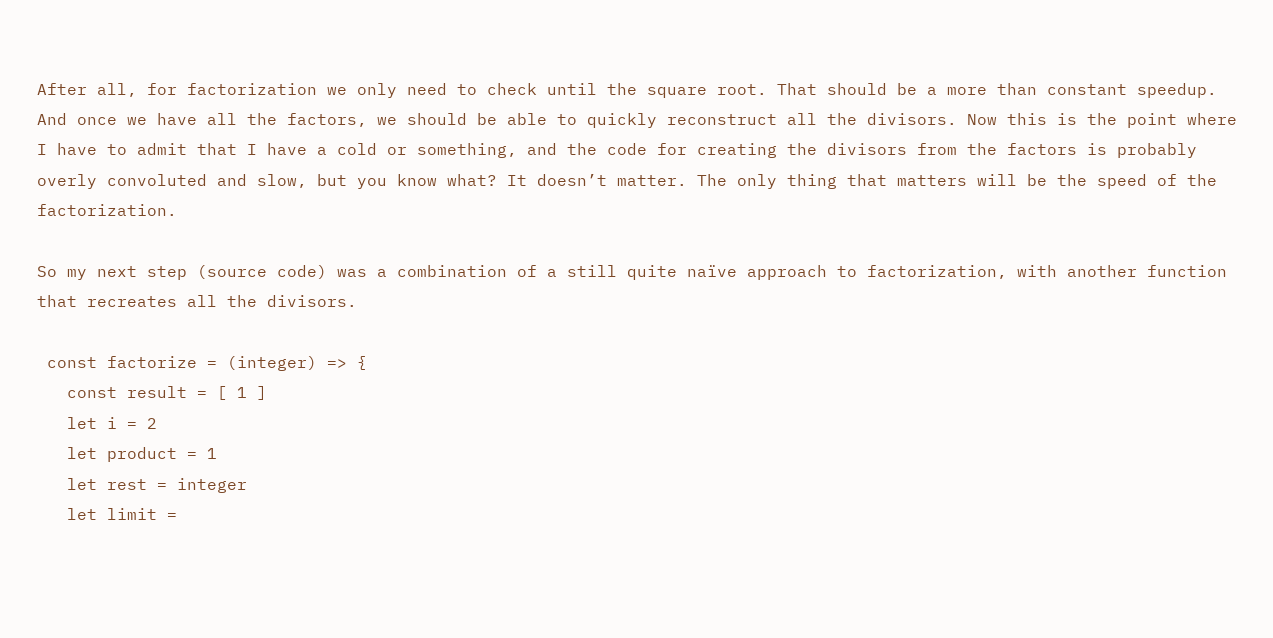After all, for factorization we only need to check until the square root. That should be a more than constant speedup. And once we have all the factors, we should be able to quickly reconstruct all the divisors. Now this is the point where I have to admit that I have a cold or something, and the code for creating the divisors from the factors is probably overly convoluted and slow, but you know what? It doesn’t matter. The only thing that matters will be the speed of the factorization.

So my next step (source code) was a combination of a still quite naïve approach to factorization, with another function that recreates all the divisors.

 const factorize = (integer) => {
   const result = [ 1 ]
   let i = 2
   let product = 1
   let rest = integer
   let limit =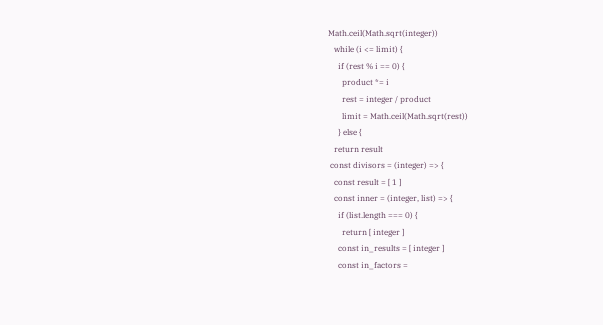Math.ceil(Math.sqrt(integer))
   while (i <= limit) {
     if (rest % i == 0) {
       product *= i
       rest = integer / product
       limit = Math.ceil(Math.sqrt(rest))
     } else {
   return result
 const divisors = (integer) => {
   const result = [ 1 ]
   const inner = (integer, list) => {
     if (list.length === 0) {
       return [ integer ]
     const in_results = [ integer ]
     const in_factors =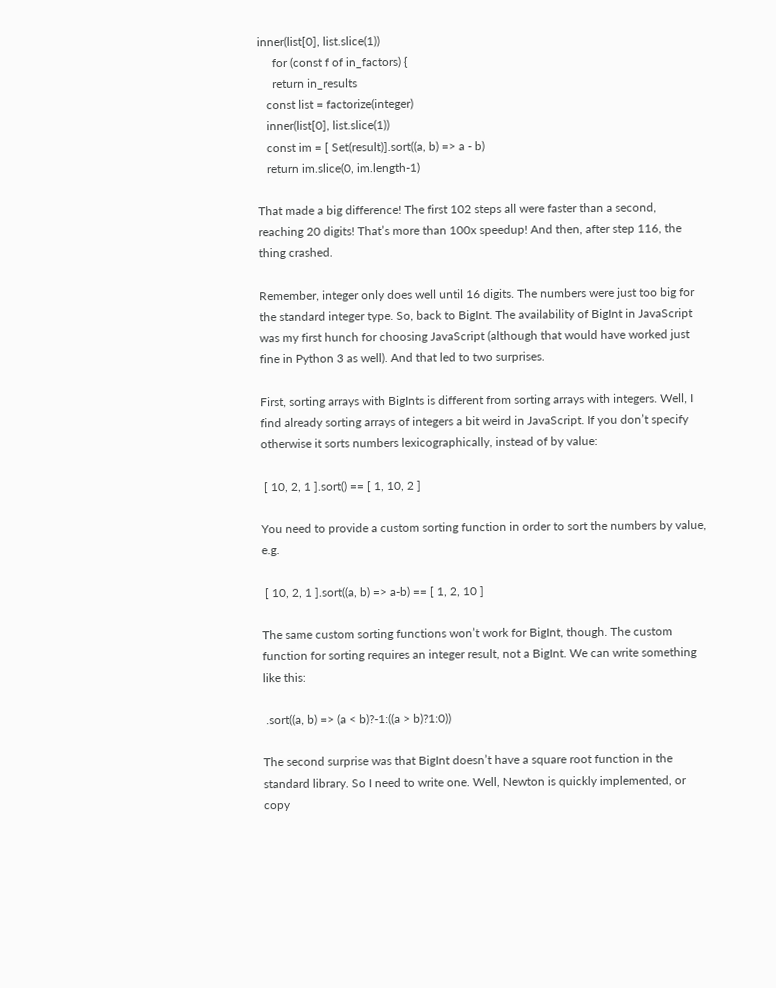inner(list[0], list.slice(1))
     for (const f of in_factors) {
     return in_results
   const list = factorize(integer)
   inner(list[0], list.slice(1))
   const im = [ Set(result)].sort((a, b) => a - b)
   return im.slice(0, im.length-1)

That made a big difference! The first 102 steps all were faster than a second, reaching 20 digits! That’s more than 100x speedup! And then, after step 116, the thing crashed.

Remember, integer only does well until 16 digits. The numbers were just too big for the standard integer type. So, back to BigInt. The availability of BigInt in JavaScript was my first hunch for choosing JavaScript (although that would have worked just fine in Python 3 as well). And that led to two surprises.

First, sorting arrays with BigInts is different from sorting arrays with integers. Well, I find already sorting arrays of integers a bit weird in JavaScript. If you don’t specify otherwise it sorts numbers lexicographically, instead of by value:

 [ 10, 2, 1 ].sort() == [ 1, 10, 2 ]

You need to provide a custom sorting function in order to sort the numbers by value, e.g.

 [ 10, 2, 1 ].sort((a, b) => a-b) == [ 1, 2, 10 ]

The same custom sorting functions won’t work for BigInt, though. The custom function for sorting requires an integer result, not a BigInt. We can write something like this:

 .sort((a, b) => (a < b)?-1:((a > b)?1:0))

The second surprise was that BigInt doesn’t have a square root function in the standard library. So I need to write one. Well, Newton is quickly implemented, or copy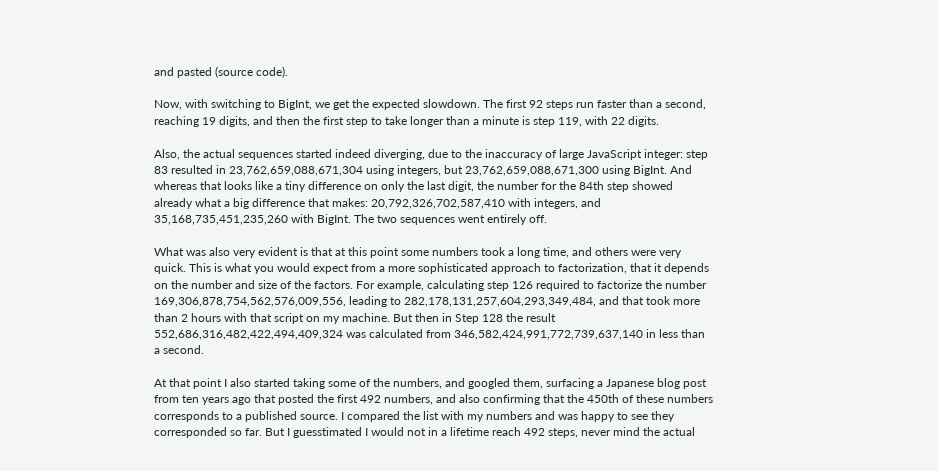and pasted (source code).

Now, with switching to BigInt, we get the expected slowdown. The first 92 steps run faster than a second, reaching 19 digits, and then the first step to take longer than a minute is step 119, with 22 digits.

Also, the actual sequences started indeed diverging, due to the inaccuracy of large JavaScript integer: step 83 resulted in 23,762,659,088,671,304 using integers, but 23,762,659,088,671,300 using BigInt. And whereas that looks like a tiny difference on only the last digit, the number for the 84th step showed already what a big difference that makes: 20,792,326,702,587,410 with integers, and 35,168,735,451,235,260 with BigInt. The two sequences went entirely off.

What was also very evident is that at this point some numbers took a long time, and others were very quick. This is what you would expect from a more sophisticated approach to factorization, that it depends on the number and size of the factors. For example, calculating step 126 required to factorize the number 169,306,878,754,562,576,009,556, leading to 282,178,131,257,604,293,349,484, and that took more than 2 hours with that script on my machine. But then in Step 128 the result 552,686,316,482,422,494,409,324 was calculated from 346,582,424,991,772,739,637,140 in less than a second.

At that point I also started taking some of the numbers, and googled them, surfacing a Japanese blog post from ten years ago that posted the first 492 numbers, and also confirming that the 450th of these numbers corresponds to a published source. I compared the list with my numbers and was happy to see they corresponded so far. But I guesstimated I would not in a lifetime reach 492 steps, never mind the actual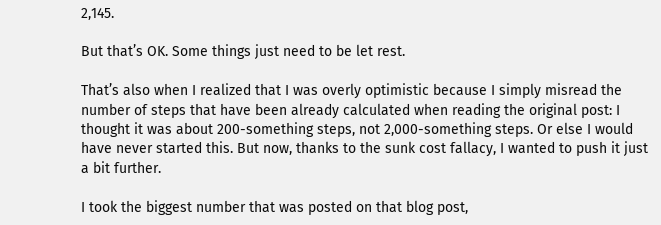2,145.

But that’s OK. Some things just need to be let rest.

That’s also when I realized that I was overly optimistic because I simply misread the number of steps that have been already calculated when reading the original post: I thought it was about 200-something steps, not 2,000-something steps. Or else I would have never started this. But now, thanks to the sunk cost fallacy, I wanted to push it just a bit further.

I took the biggest number that was posted on that blog post,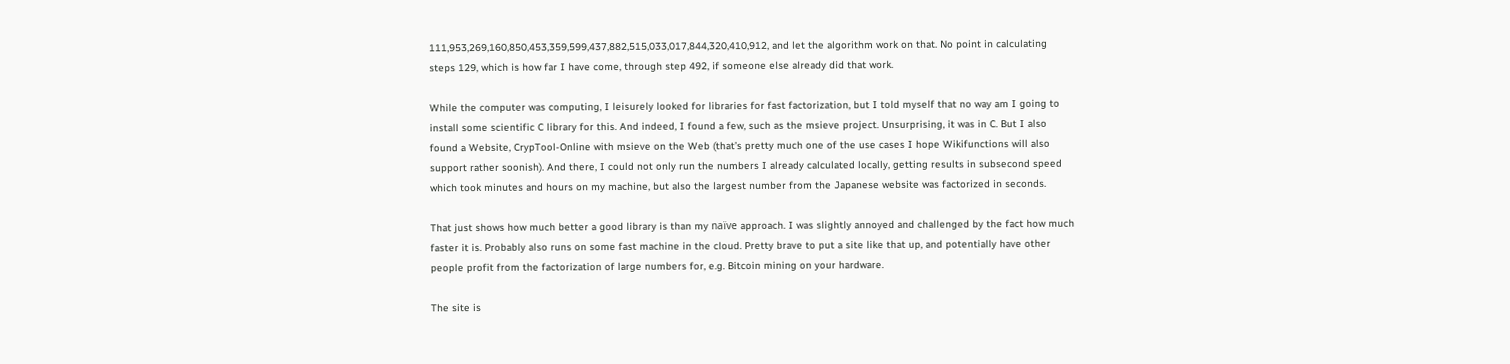111,953,269,160,850,453,359,599,437,882,515,033,017,844,320,410,912, and let the algorithm work on that. No point in calculating steps 129, which is how far I have come, through step 492, if someone else already did that work.

While the computer was computing, I leisurely looked for libraries for fast factorization, but I told myself that no way am I going to install some scientific C library for this. And indeed, I found a few, such as the msieve project. Unsurprising, it was in C. But I also found a Website, CrypTool-Online with msieve on the Web (that’s pretty much one of the use cases I hope Wikifunctions will also support rather soonish). And there, I could not only run the numbers I already calculated locally, getting results in subsecond speed which took minutes and hours on my machine, but also the largest number from the Japanese website was factorized in seconds.

That just shows how much better a good library is than my naïve approach. I was slightly annoyed and challenged by the fact how much faster it is. Probably also runs on some fast machine in the cloud. Pretty brave to put a site like that up, and potentially have other people profit from the factorization of large numbers for, e.g. Bitcoin mining on your hardware.

The site is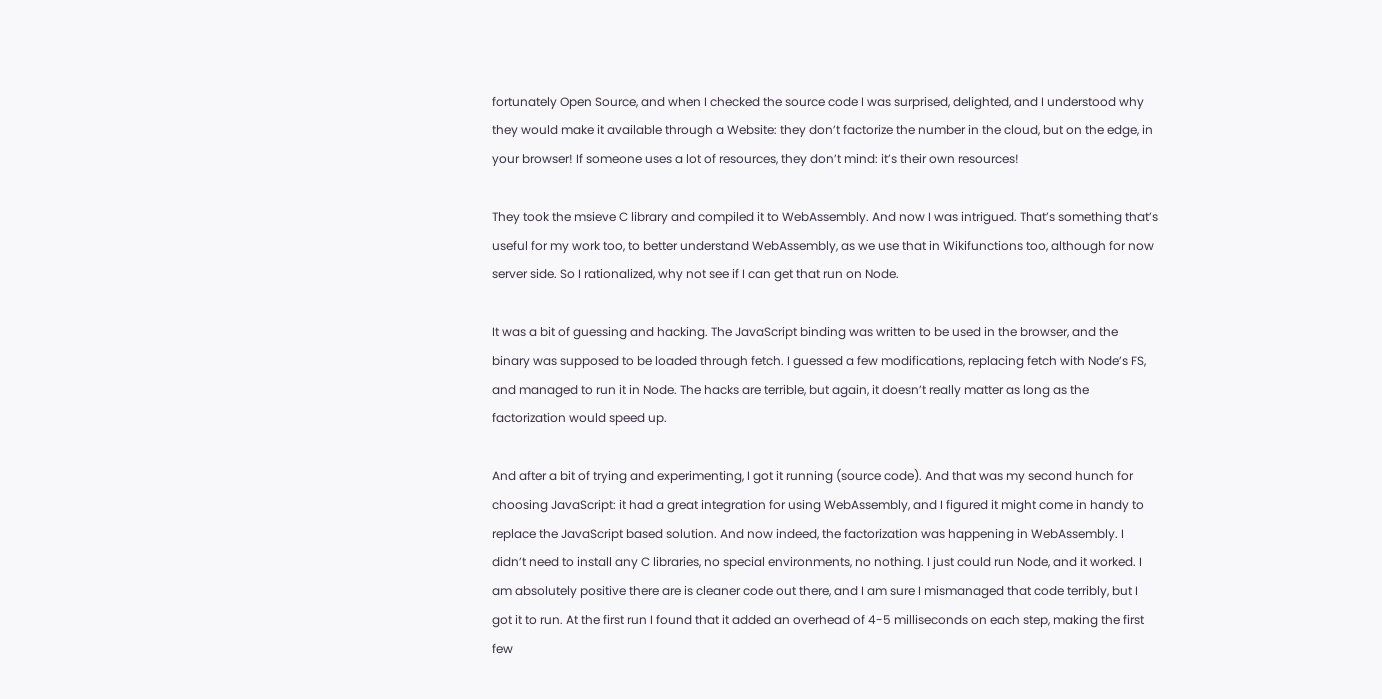fortunately Open Source, and when I checked the source code I was surprised, delighted, and I understood why they would make it available through a Website: they don’t factorize the number in the cloud, but on the edge, in your browser! If someone uses a lot of resources, they don’t mind: it’s their own resources!

They took the msieve C library and compiled it to WebAssembly. And now I was intrigued. That’s something that’s useful for my work too, to better understand WebAssembly, as we use that in Wikifunctions too, although for now server side. So I rationalized, why not see if I can get that run on Node.

It was a bit of guessing and hacking. The JavaScript binding was written to be used in the browser, and the binary was supposed to be loaded through fetch. I guessed a few modifications, replacing fetch with Node’s FS, and managed to run it in Node. The hacks are terrible, but again, it doesn’t really matter as long as the factorization would speed up.

And after a bit of trying and experimenting, I got it running (source code). And that was my second hunch for choosing JavaScript: it had a great integration for using WebAssembly, and I figured it might come in handy to replace the JavaScript based solution. And now indeed, the factorization was happening in WebAssembly. I didn’t need to install any C libraries, no special environments, no nothing. I just could run Node, and it worked. I am absolutely positive there are is cleaner code out there, and I am sure I mismanaged that code terribly, but I got it to run. At the first run I found that it added an overhead of 4-5 milliseconds on each step, making the first few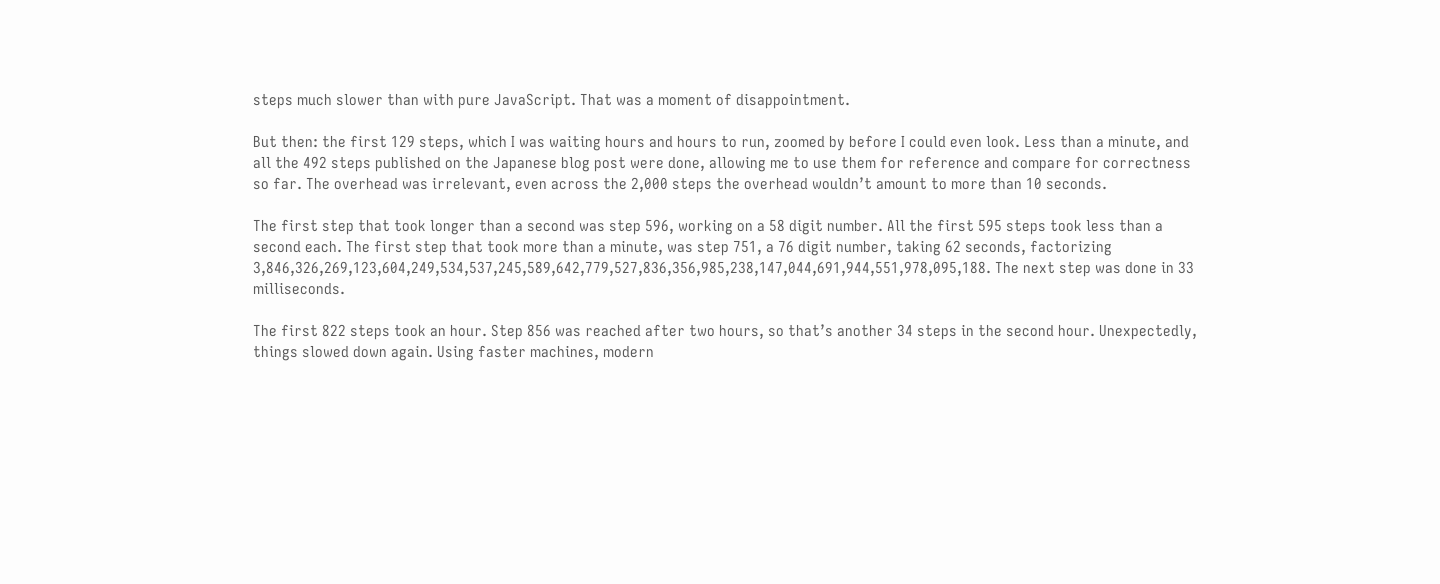steps much slower than with pure JavaScript. That was a moment of disappointment.

But then: the first 129 steps, which I was waiting hours and hours to run, zoomed by before I could even look. Less than a minute, and all the 492 steps published on the Japanese blog post were done, allowing me to use them for reference and compare for correctness so far. The overhead was irrelevant, even across the 2,000 steps the overhead wouldn’t amount to more than 10 seconds.

The first step that took longer than a second was step 596, working on a 58 digit number. All the first 595 steps took less than a second each. The first step that took more than a minute, was step 751, a 76 digit number, taking 62 seconds, factorizing 3,846,326,269,123,604,249,534,537,245,589,642,779,527,836,356,985,238,147,044,691,944,551,978,095,188. The next step was done in 33 milliseconds.

The first 822 steps took an hour. Step 856 was reached after two hours, so that’s another 34 steps in the second hour. Unexpectedly, things slowed down again. Using faster machines, modern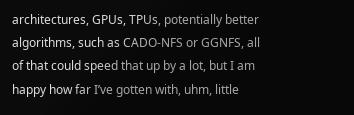architectures, GPUs, TPUs, potentially better algorithms, such as CADO-NFS or GGNFS, all of that could speed that up by a lot, but I am happy how far I’ve gotten with, uhm, little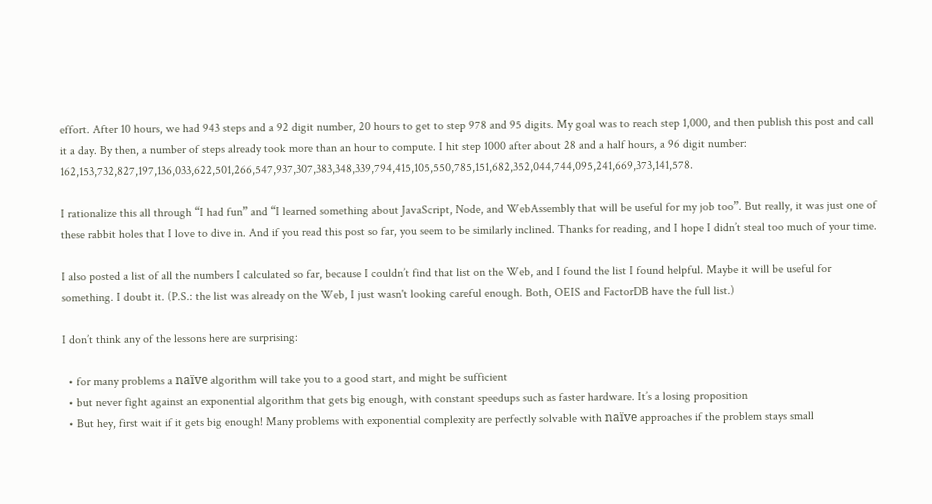effort. After 10 hours, we had 943 steps and a 92 digit number, 20 hours to get to step 978 and 95 digits. My goal was to reach step 1,000, and then publish this post and call it a day. By then, a number of steps already took more than an hour to compute. I hit step 1000 after about 28 and a half hours, a 96 digit number: 162,153,732,827,197,136,033,622,501,266,547,937,307,383,348,339,794,415,105,550,785,151,682,352,044,744,095,241,669,373,141,578.

I rationalize this all through “I had fun” and “I learned something about JavaScript, Node, and WebAssembly that will be useful for my job too”. But really, it was just one of these rabbit holes that I love to dive in. And if you read this post so far, you seem to be similarly inclined. Thanks for reading, and I hope I didn’t steal too much of your time.

I also posted a list of all the numbers I calculated so far, because I couldn’t find that list on the Web, and I found the list I found helpful. Maybe it will be useful for something. I doubt it. (P.S.: the list was already on the Web, I just wasn't looking careful enough. Both, OEIS and FactorDB have the full list.)

I don’t think any of the lessons here are surprising:

  • for many problems a naïve algorithm will take you to a good start, and might be sufficient
  • but never fight against an exponential algorithm that gets big enough, with constant speedups such as faster hardware. It’s a losing proposition
  • But hey, first wait if it gets big enough! Many problems with exponential complexity are perfectly solvable with naïve approaches if the problem stays small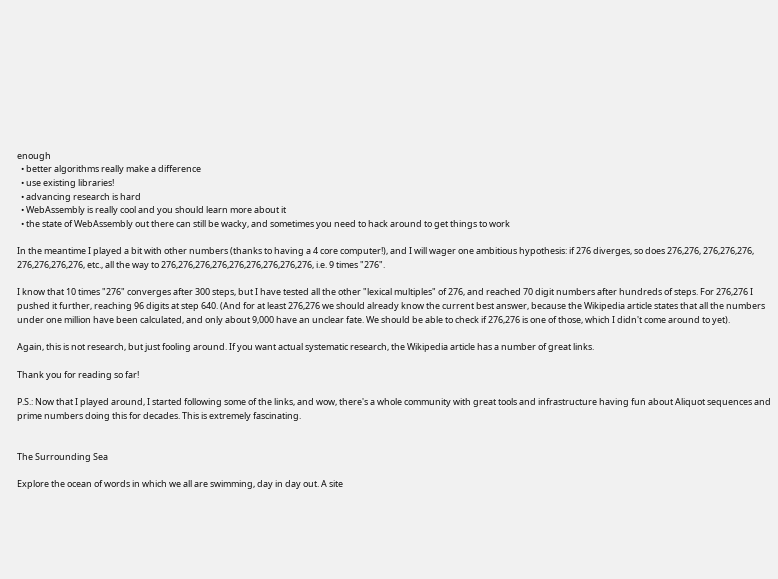enough
  • better algorithms really make a difference
  • use existing libraries!
  • advancing research is hard
  • WebAssembly is really cool and you should learn more about it
  • the state of WebAssembly out there can still be wacky, and sometimes you need to hack around to get things to work

In the meantime I played a bit with other numbers (thanks to having a 4 core computer!), and I will wager one ambitious hypothesis: if 276 diverges, so does 276,276, 276,276,276, 276,276,276,276, etc., all the way to 276,276,276,276,276,276,276,276,276, i.e. 9 times "276".

I know that 10 times "276" converges after 300 steps, but I have tested all the other "lexical multiples" of 276, and reached 70 digit numbers after hundreds of steps. For 276,276 I pushed it further, reaching 96 digits at step 640. (And for at least 276,276 we should already know the current best answer, because the Wikipedia article states that all the numbers under one million have been calculated, and only about 9,000 have an unclear fate. We should be able to check if 276,276 is one of those, which I didn't come around to yet).

Again, this is not research, but just fooling around. If you want actual systematic research, the Wikipedia article has a number of great links.

Thank you for reading so far!

P.S.: Now that I played around, I started following some of the links, and wow, there's a whole community with great tools and infrastructure having fun about Aliquot sequences and prime numbers doing this for decades. This is extremely fascinating.


The Surrounding Sea

Explore the ocean of words in which we all are swimming, day in day out. A site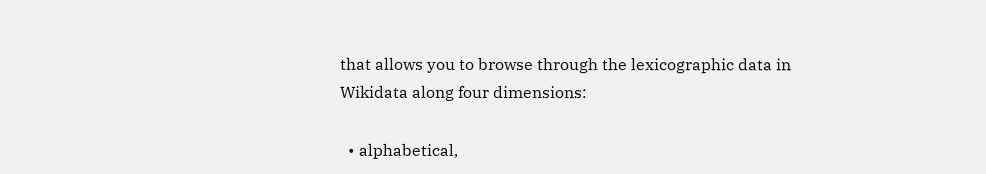that allows you to browse through the lexicographic data in Wikidata along four dimensions:

  • alphabetical,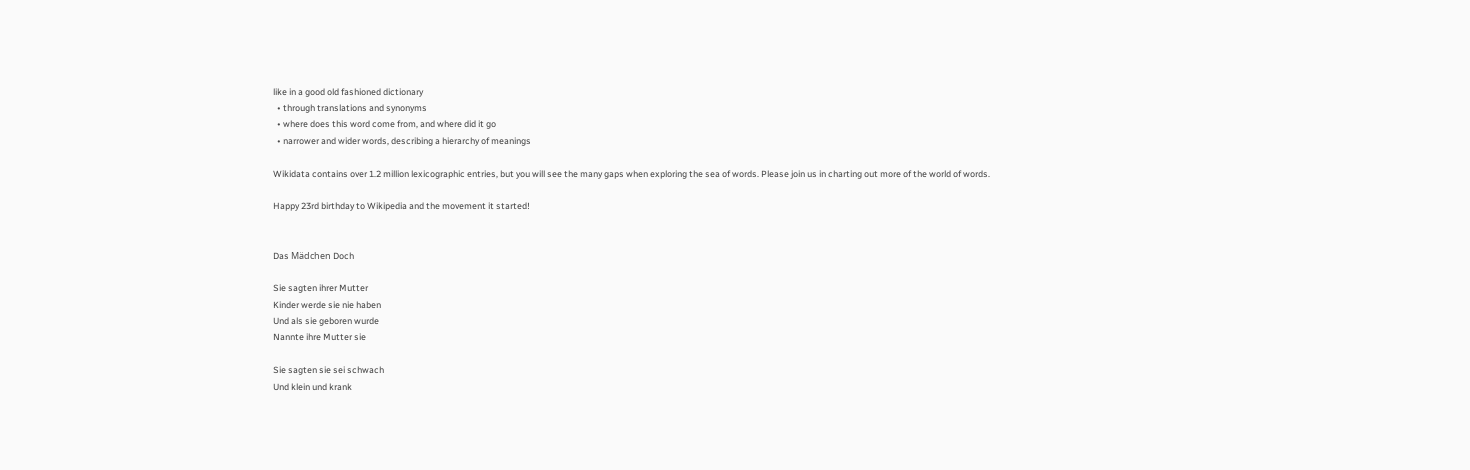like in a good old fashioned dictionary
  • through translations and synonyms
  • where does this word come from, and where did it go
  • narrower and wider words, describing a hierarchy of meanings

Wikidata contains over 1.2 million lexicographic entries, but you will see the many gaps when exploring the sea of words. Please join us in charting out more of the world of words.

Happy 23rd birthday to Wikipedia and the movement it started!


Das Mädchen Doch

Sie sagten ihrer Mutter
Kinder werde sie nie haben
Und als sie geboren wurde
Nannte ihre Mutter sie

Sie sagten sie sei schwach
Und klein und krank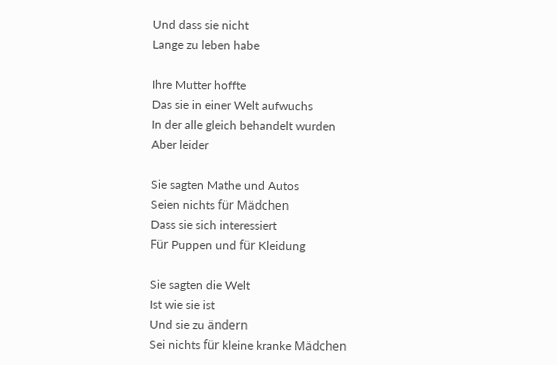Und dass sie nicht
Lange zu leben habe

Ihre Mutter hoffte
Das sie in einer Welt aufwuchs
In der alle gleich behandelt wurden
Aber leider

Sie sagten Mathe und Autos
Seien nichts für Mädchen
Dass sie sich interessiert
Für Puppen und für Kleidung

Sie sagten die Welt
Ist wie sie ist
Und sie zu ändern
Sei nichts für kleine kranke Mädchen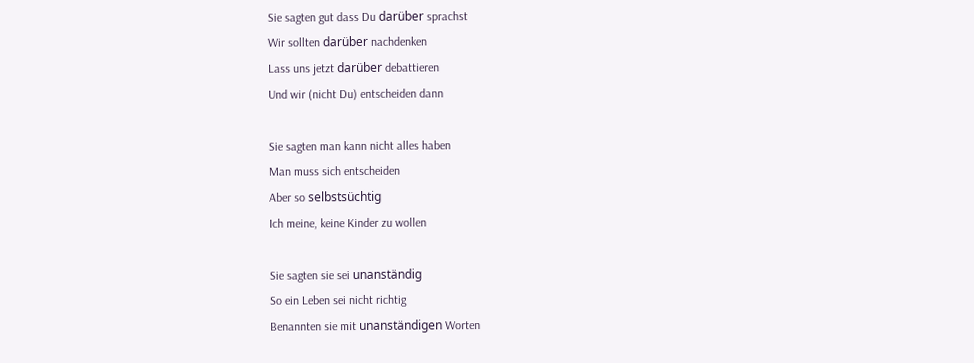Sie sagten gut dass Du darüber sprachst
Wir sollten darüber nachdenken
Lass uns jetzt darüber debattieren
Und wir (nicht Du) entscheiden dann

Sie sagten man kann nicht alles haben
Man muss sich entscheiden
Aber so selbstsüchtig
Ich meine, keine Kinder zu wollen

Sie sagten sie sei unanständig
So ein Leben sei nicht richtig
Benannten sie mit unanständigen Worten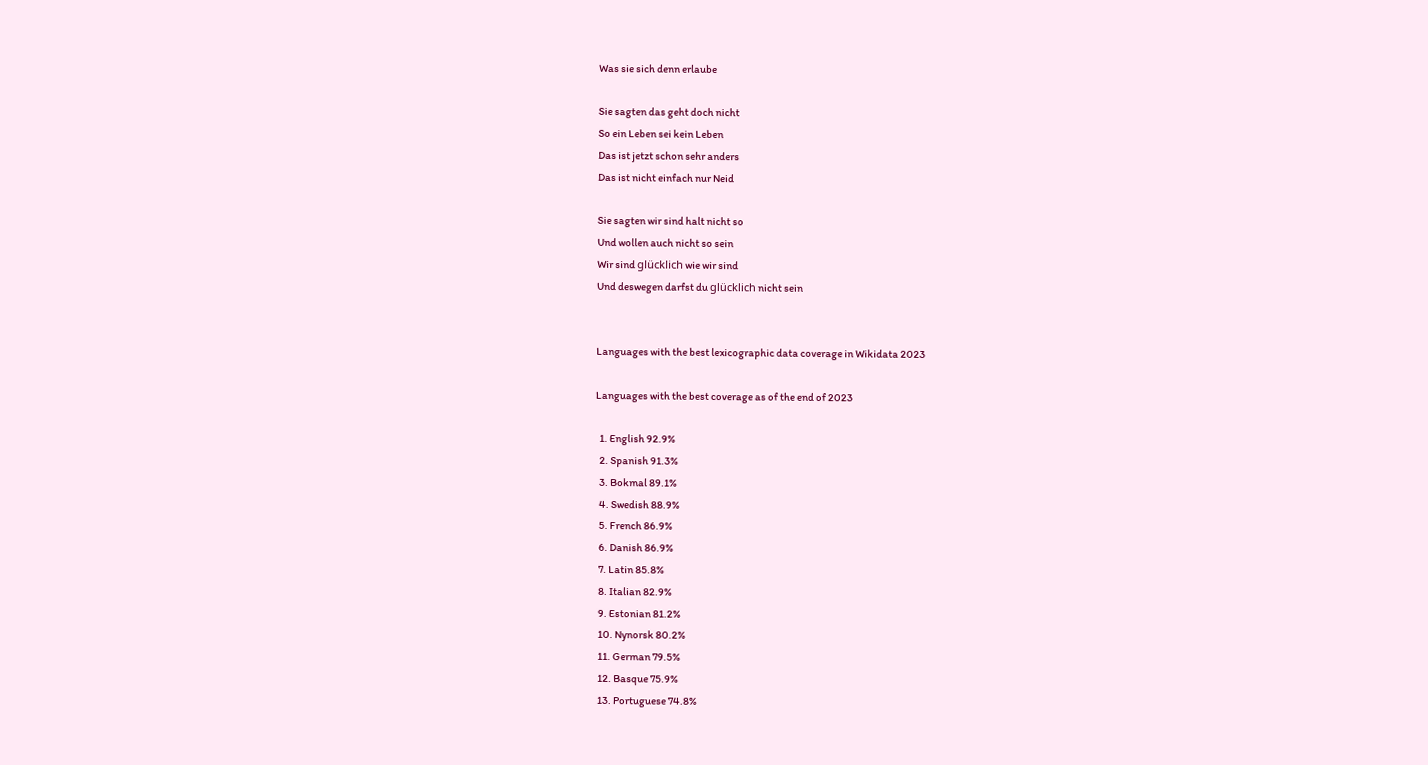Was sie sich denn erlaube

Sie sagten das geht doch nicht
So ein Leben sei kein Leben
Das ist jetzt schon sehr anders
Das ist nicht einfach nur Neid

Sie sagten wir sind halt nicht so
Und wollen auch nicht so sein
Wir sind glücklich wie wir sind
Und deswegen darfst du glücklich nicht sein


Languages with the best lexicographic data coverage in Wikidata 2023

Languages with the best coverage as of the end of 2023

  1. English 92.9%
  2. Spanish 91.3%
  3. Bokmal 89.1%
  4. Swedish 88.9%
  5. French 86.9%
  6. Danish 86.9%
  7. Latin 85.8%
  8. Italian 82.9%
  9. Estonian 81.2%
  10. Nynorsk 80.2%
  11. German 79.5%
  12. Basque 75.9%
  13. Portuguese 74.8%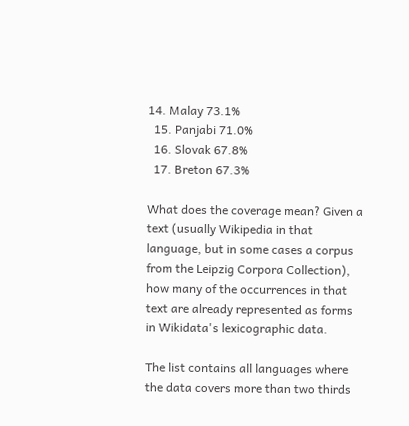14. Malay 73.1%
  15. Panjabi 71.0%
  16. Slovak 67.8%
  17. Breton 67.3%

What does the coverage mean? Given a text (usually Wikipedia in that language, but in some cases a corpus from the Leipzig Corpora Collection), how many of the occurrences in that text are already represented as forms in Wikidata's lexicographic data.

The list contains all languages where the data covers more than two thirds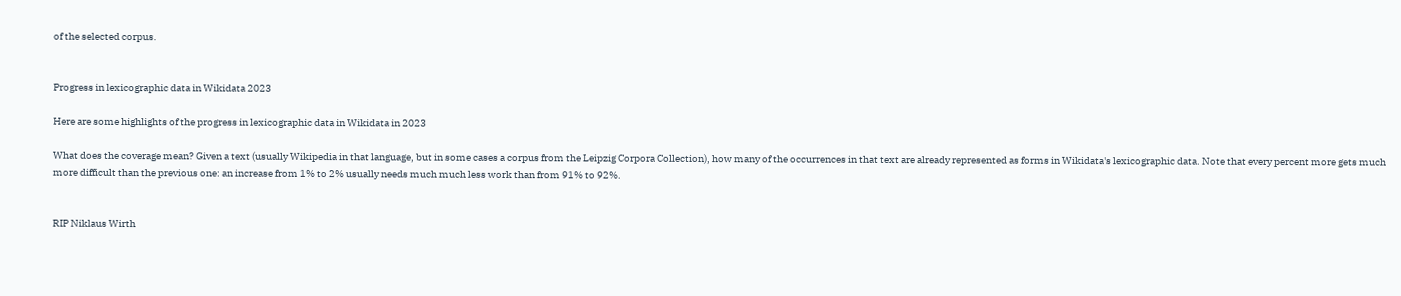of the selected corpus.


Progress in lexicographic data in Wikidata 2023

Here are some highlights of the progress in lexicographic data in Wikidata in 2023

What does the coverage mean? Given a text (usually Wikipedia in that language, but in some cases a corpus from the Leipzig Corpora Collection), how many of the occurrences in that text are already represented as forms in Wikidata's lexicographic data. Note that every percent more gets much more difficult than the previous one: an increase from 1% to 2% usually needs much much less work than from 91% to 92%.


RIP Niklaus Wirth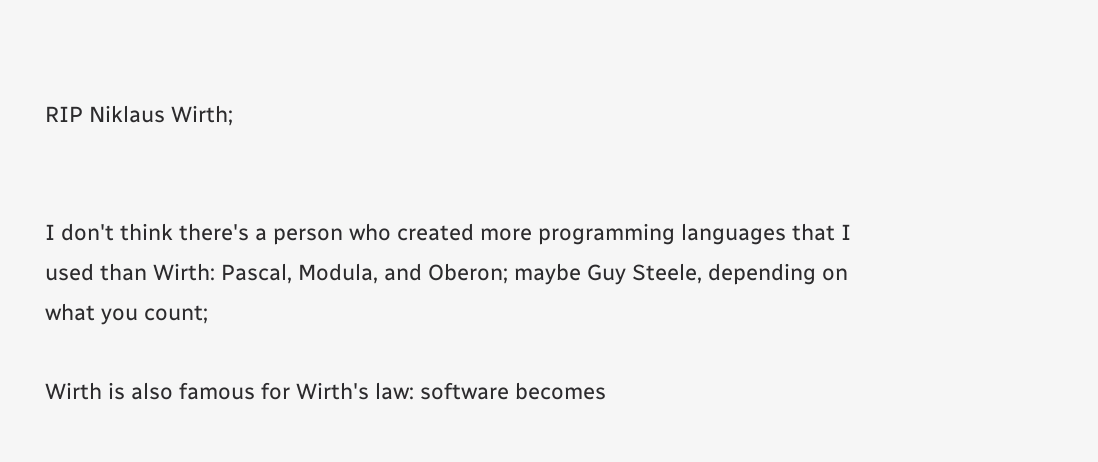RIP Niklaus Wirth;


I don't think there's a person who created more programming languages that I used than Wirth: Pascal, Modula, and Oberon; maybe Guy Steele, depending on what you count;

Wirth is also famous for Wirth's law: software becomes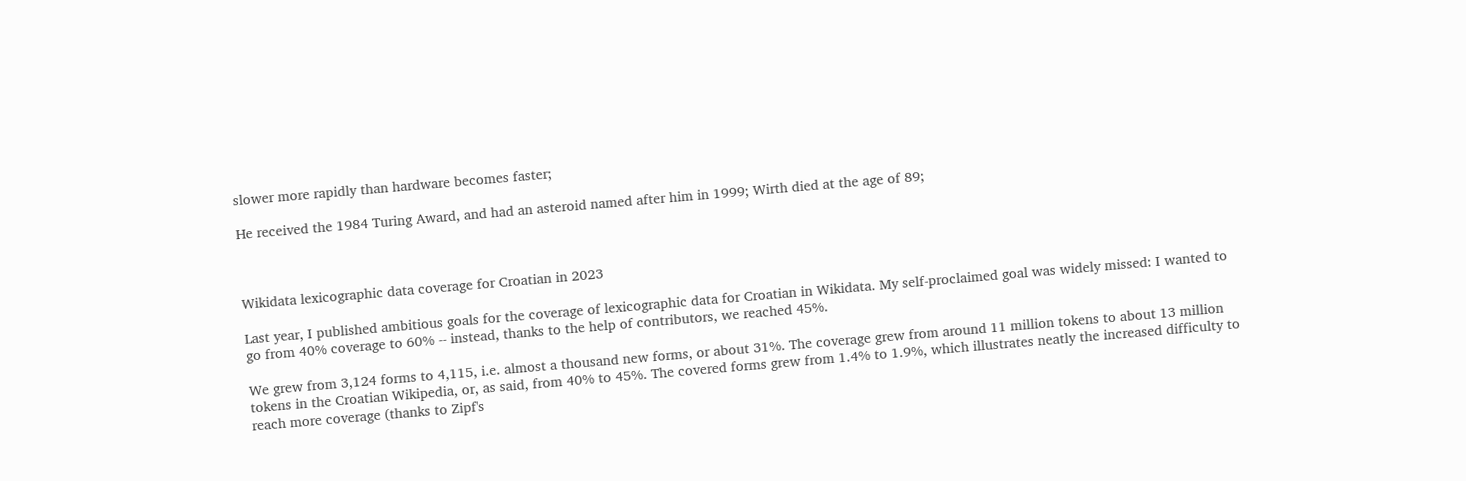slower more rapidly than hardware becomes faster;

He received the 1984 Turing Award, and had an asteroid named after him in 1999; Wirth died at the age of 89;



Wikidata lexicographic data coverage for Croatian in 2023

Last year, I published ambitious goals for the coverage of lexicographic data for Croatian in Wikidata. My self-proclaimed goal was widely missed: I wanted to go from 40% coverage to 60% -- instead, thanks to the help of contributors, we reached 45%.

We grew from 3,124 forms to 4,115, i.e. almost a thousand new forms, or about 31%. The coverage grew from around 11 million tokens to about 13 million tokens in the Croatian Wikipedia, or, as said, from 40% to 45%. The covered forms grew from 1.4% to 1.9%, which illustrates neatly the increased difficulty to reach more coverage (thanks to Zipf's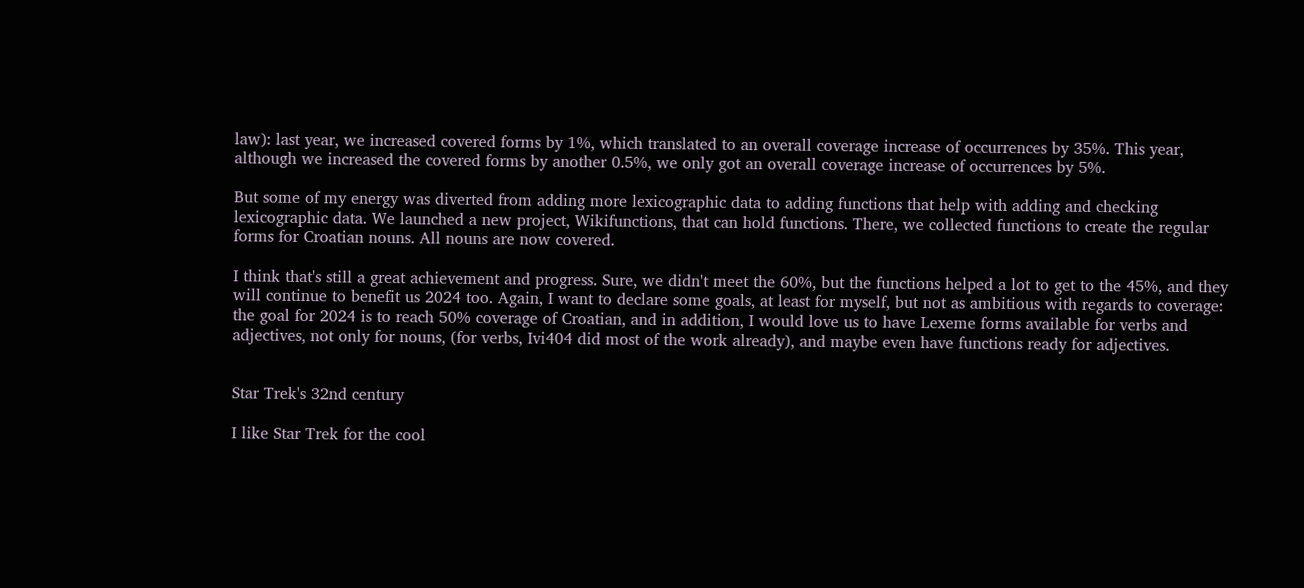law): last year, we increased covered forms by 1%, which translated to an overall coverage increase of occurrences by 35%. This year, although we increased the covered forms by another 0.5%, we only got an overall coverage increase of occurrences by 5%.

But some of my energy was diverted from adding more lexicographic data to adding functions that help with adding and checking lexicographic data. We launched a new project, Wikifunctions, that can hold functions. There, we collected functions to create the regular forms for Croatian nouns. All nouns are now covered.

I think that's still a great achievement and progress. Sure, we didn't meet the 60%, but the functions helped a lot to get to the 45%, and they will continue to benefit us 2024 too. Again, I want to declare some goals, at least for myself, but not as ambitious with regards to coverage: the goal for 2024 is to reach 50% coverage of Croatian, and in addition, I would love us to have Lexeme forms available for verbs and adjectives, not only for nouns, (for verbs, Ivi404 did most of the work already), and maybe even have functions ready for adjectives.


Star Trek's 32nd century

I like Star Trek for the cool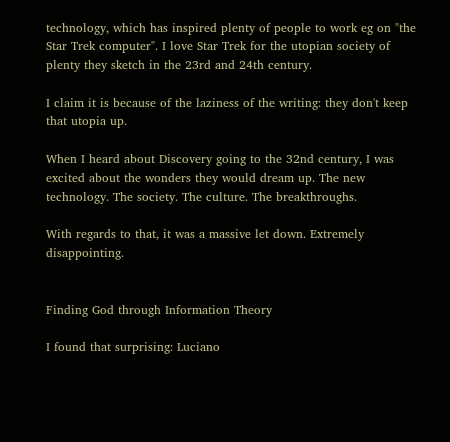technology, which has inspired plenty of people to work eg on "the Star Trek computer". I love Star Trek for the utopian society of plenty they sketch in the 23rd and 24th century.

I claim it is because of the laziness of the writing: they don't keep that utopia up.

When I heard about Discovery going to the 32nd century, I was excited about the wonders they would dream up. The new technology. The society. The culture. The breakthroughs.

With regards to that, it was a massive let down. Extremely disappointing.


Finding God through Information Theory

I found that surprising: Luciano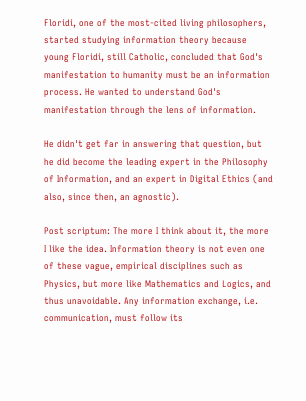Floridi, one of the most-cited living philosophers, started studying information theory because young Floridi, still Catholic, concluded that God's manifestation to humanity must be an information process. He wanted to understand God's manifestation through the lens of information.

He didn't get far in answering that question, but he did become the leading expert in the Philosophy of Information, and an expert in Digital Ethics (and also, since then, an agnostic).

Post scriptum: The more I think about it, the more I like the idea. Information theory is not even one of these vague, empirical disciplines such as Physics, but more like Mathematics and Logics, and thus unavoidable. Any information exchange, i.e. communication, must follow its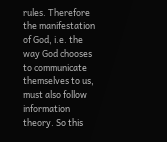rules. Therefore the manifestation of God, i.e. the way God chooses to communicate themselves to us, must also follow information theory. So this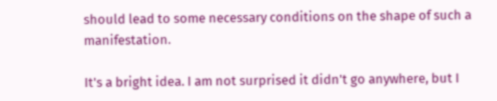should lead to some necessary conditions on the shape of such a manifestation.

It's a bright idea. I am not surprised it didn't go anywhere, but I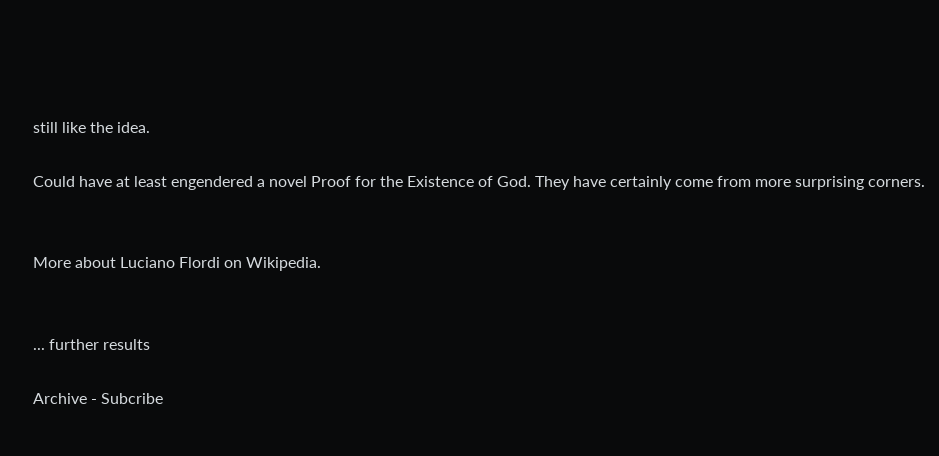still like the idea.

Could have at least engendered a novel Proof for the Existence of God. They have certainly come from more surprising corners.


More about Luciano Flordi on Wikipedia.


... further results

Archive - Subcribe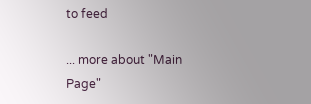to feed

... more about "Main Page"